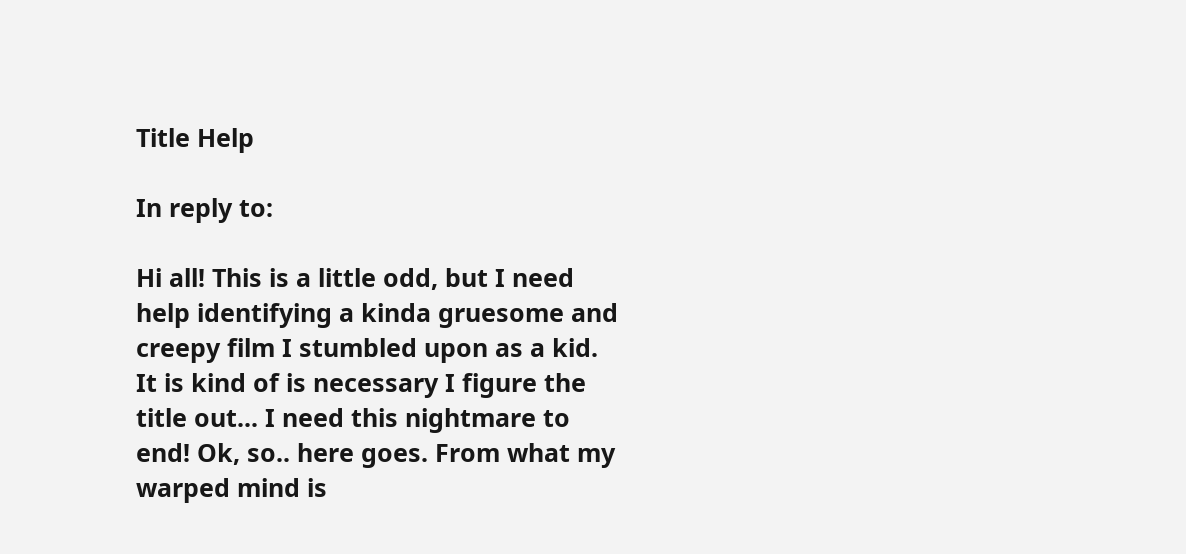Title Help

In reply to:

Hi all! This is a little odd, but I need help identifying a kinda gruesome and creepy film I stumbled upon as a kid. It is kind of is necessary I figure the title out... I need this nightmare to end! Ok, so.. here goes. From what my warped mind is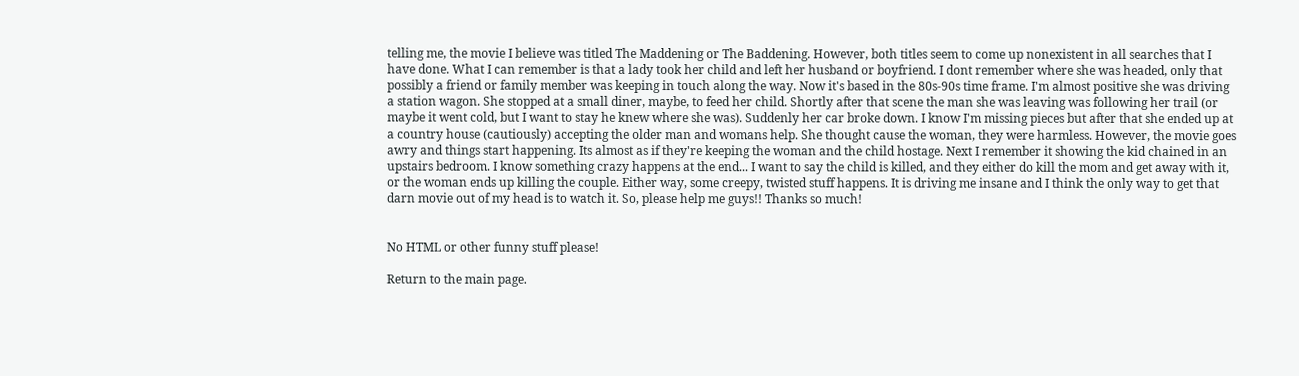telling me, the movie I believe was titled The Maddening or The Baddening. However, both titles seem to come up nonexistent in all searches that I have done. What I can remember is that a lady took her child and left her husband or boyfriend. I dont remember where she was headed, only that possibly a friend or family member was keeping in touch along the way. Now it's based in the 80s-90s time frame. I'm almost positive she was driving a station wagon. She stopped at a small diner, maybe, to feed her child. Shortly after that scene the man she was leaving was following her trail (or maybe it went cold, but I want to stay he knew where she was). Suddenly her car broke down. I know I'm missing pieces but after that she ended up at a country house (cautiously) accepting the older man and womans help. She thought cause the woman, they were harmless. However, the movie goes awry and things start happening. Its almost as if they're keeping the woman and the child hostage. Next I remember it showing the kid chained in an upstairs bedroom. I know something crazy happens at the end... I want to say the child is killed, and they either do kill the mom and get away with it, or the woman ends up killing the couple. Either way, some creepy, twisted stuff happens. It is driving me insane and I think the only way to get that darn movie out of my head is to watch it. So, please help me guys!! Thanks so much!


No HTML or other funny stuff please!

Return to the main page.